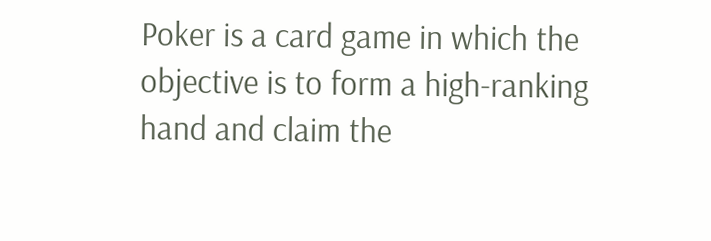Poker is a card game in which the objective is to form a high-ranking hand and claim the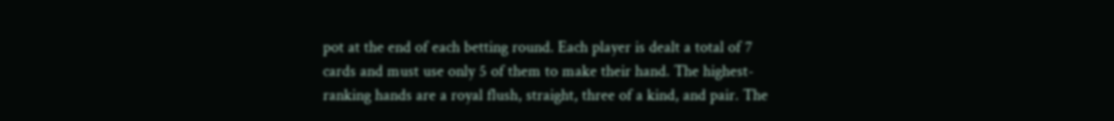pot at the end of each betting round. Each player is dealt a total of 7 cards and must use only 5 of them to make their hand. The highest-ranking hands are a royal flush, straight, three of a kind, and pair. The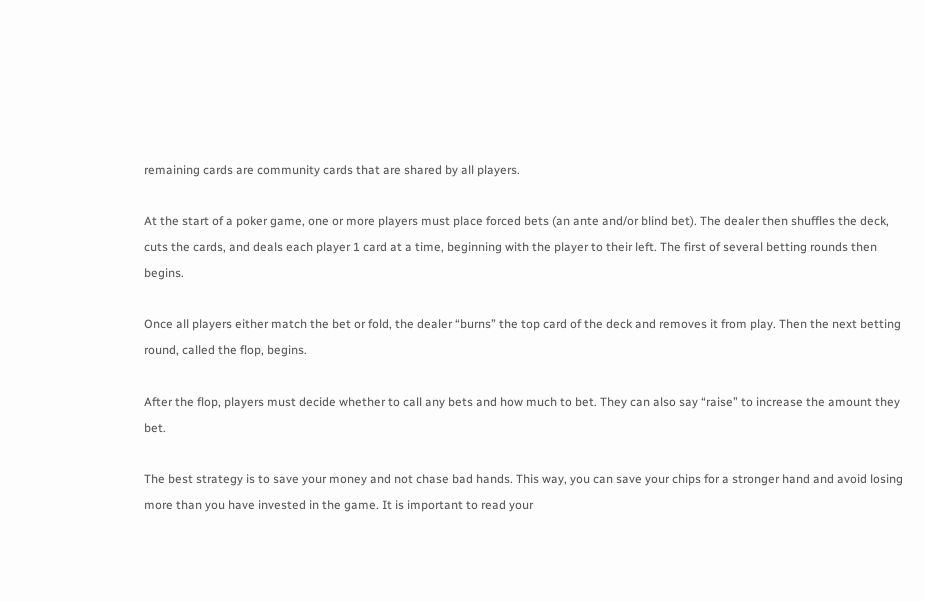remaining cards are community cards that are shared by all players.

At the start of a poker game, one or more players must place forced bets (an ante and/or blind bet). The dealer then shuffles the deck, cuts the cards, and deals each player 1 card at a time, beginning with the player to their left. The first of several betting rounds then begins.

Once all players either match the bet or fold, the dealer “burns” the top card of the deck and removes it from play. Then the next betting round, called the flop, begins.

After the flop, players must decide whether to call any bets and how much to bet. They can also say “raise” to increase the amount they bet.

The best strategy is to save your money and not chase bad hands. This way, you can save your chips for a stronger hand and avoid losing more than you have invested in the game. It is important to read your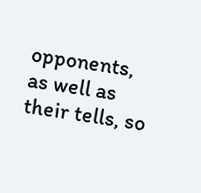opponents, as well as their tells, so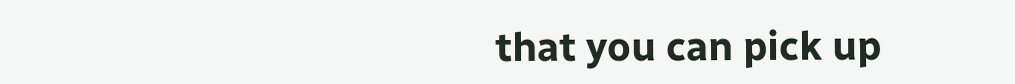that you can pick up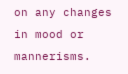on any changes in mood or mannerisms.